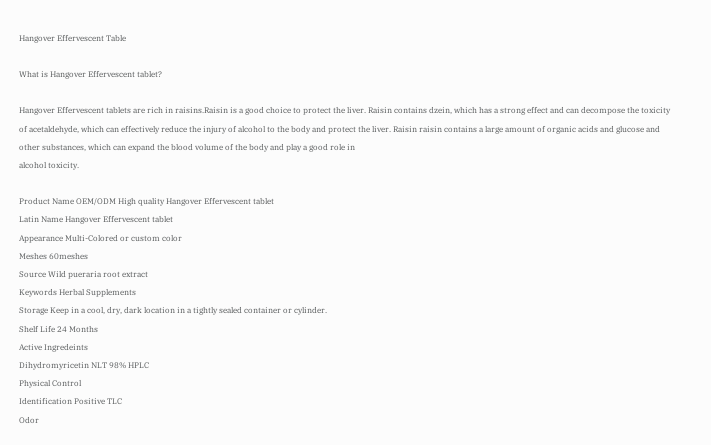Hangover Effervescent Table

What is Hangover Effervescent tablet?

Hangover Effervescent tablets are rich in raisins.Raisin is a good choice to protect the liver. Raisin contains dzein, which has a strong effect and can decompose the toxicity of acetaldehyde, which can effectively reduce the injury of alcohol to the body and protect the liver. Raisin raisin contains a large amount of organic acids and glucose and other substances, which can expand the blood volume of the body and play a good role in
alcohol toxicity.

Product Name OEM/ODM High quality Hangover Effervescent tablet
Latin Name Hangover Effervescent tablet
Appearance Multi-Colored or custom color
Meshes 60meshes
Source Wild pueraria root extract
Keywords Herbal Supplements
Storage Keep in a cool, dry, dark location in a tightly sealed container or cylinder.
Shelf Life 24 Months
Active Ingredeints
Dihydromyricetin NLT 98% HPLC
Physical Control
Identification Positive TLC
Odor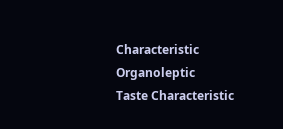Characteristic Organoleptic
Taste Characteristic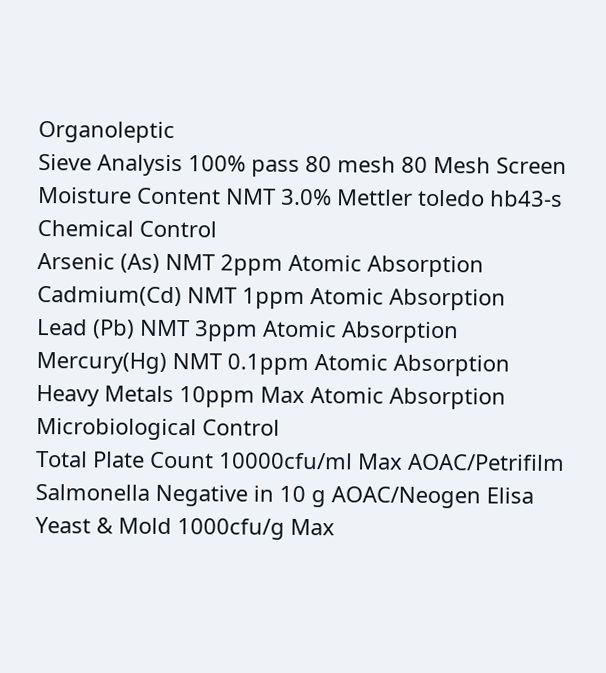Organoleptic
Sieve Analysis 100% pass 80 mesh 80 Mesh Screen
Moisture Content NMT 3.0% Mettler toledo hb43-s
Chemical Control
Arsenic (As) NMT 2ppm Atomic Absorption
Cadmium(Cd) NMT 1ppm Atomic Absorption
Lead (Pb) NMT 3ppm Atomic Absorption
Mercury(Hg) NMT 0.1ppm Atomic Absorption
Heavy Metals 10ppm Max Atomic Absorption
Microbiological Control
Total Plate Count 10000cfu/ml Max AOAC/Petrifilm
Salmonella Negative in 10 g AOAC/Neogen Elisa
Yeast & Mold 1000cfu/g Max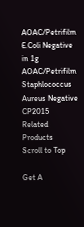AOAC/Petrifilm
E.Coli Negative in 1g AOAC/Petrifilm
Staphlococcus Aureus Negative CP2015
Related Products
Scroll to Top

Get A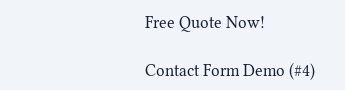Free Quote Now!

Contact Form Demo (#4)